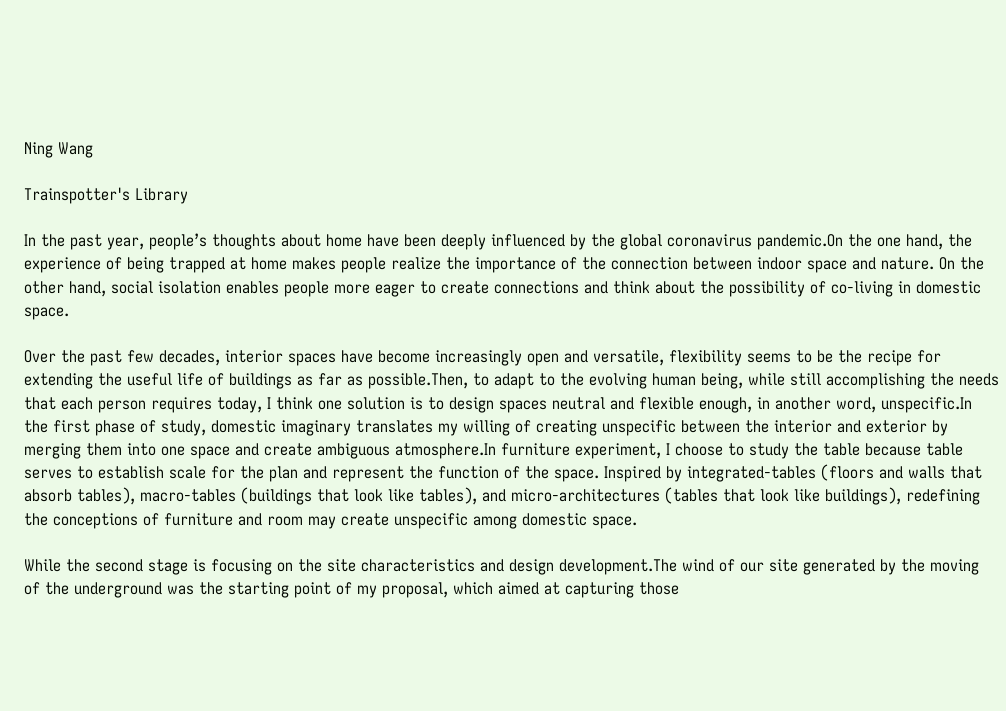Ning Wang

Trainspotter's Library

In the past year, people’s thoughts about home have been deeply influenced by the global coronavirus pandemic.On the one hand, the experience of being trapped at home makes people realize the importance of the connection between indoor space and nature. On the other hand, social isolation enables people more eager to create connections and think about the possibility of co-living in domestic space.

Over the past few decades, interior spaces have become increasingly open and versatile, flexibility seems to be the recipe for extending the useful life of buildings as far as possible.Then, to adapt to the evolving human being, while still accomplishing the needs that each person requires today, I think one solution is to design spaces neutral and flexible enough, in another word, unspecific.In the first phase of study, domestic imaginary translates my willing of creating unspecific between the interior and exterior by merging them into one space and create ambiguous atmosphere.In furniture experiment, I choose to study the table because table serves to establish scale for the plan and represent the function of the space. Inspired by integrated-tables (floors and walls that absorb tables), macro-tables (buildings that look like tables), and micro-architectures (tables that look like buildings), redefining the conceptions of furniture and room may create unspecific among domestic space.

While the second stage is focusing on the site characteristics and design development.The wind of our site generated by the moving of the underground was the starting point of my proposal, which aimed at capturing those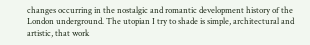changes occurring in the nostalgic and romantic development history of the London underground. The utopian I try to shade is simple, architectural and artistic, that work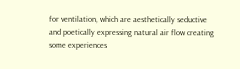for ventilation, which are aesthetically seductive and poetically expressing natural air flow creating some experiences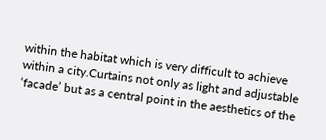within the habitat which is very difficult to achieve within a city.Curtains not only as light and adjustable ‘facade’ but as a central point in the aesthetics of the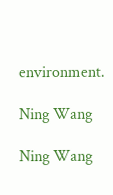environment.

Ning Wang

Ning Wang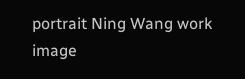portrait Ning Wang work image